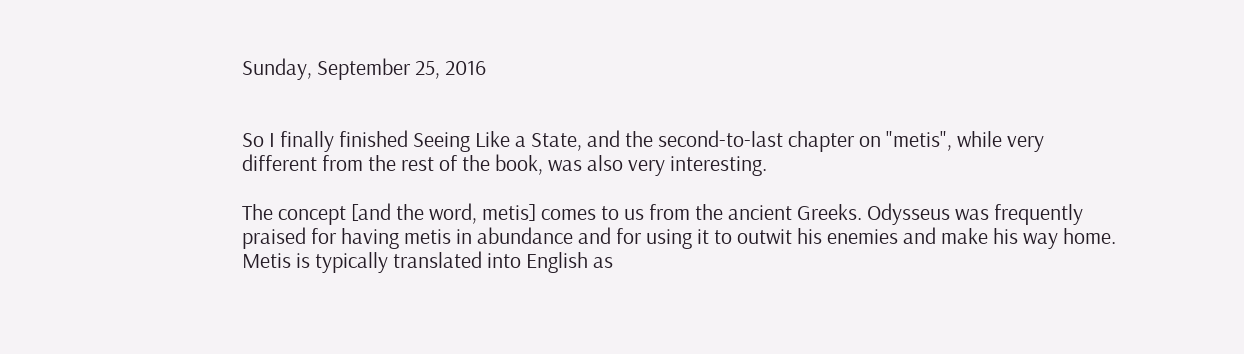Sunday, September 25, 2016


So I finally finished Seeing Like a State, and the second-to-last chapter on "metis", while very different from the rest of the book, was also very interesting.

The concept [and the word, metis] comes to us from the ancient Greeks. Odysseus was frequently praised for having metis in abundance and for using it to outwit his enemies and make his way home. Metis is typically translated into English as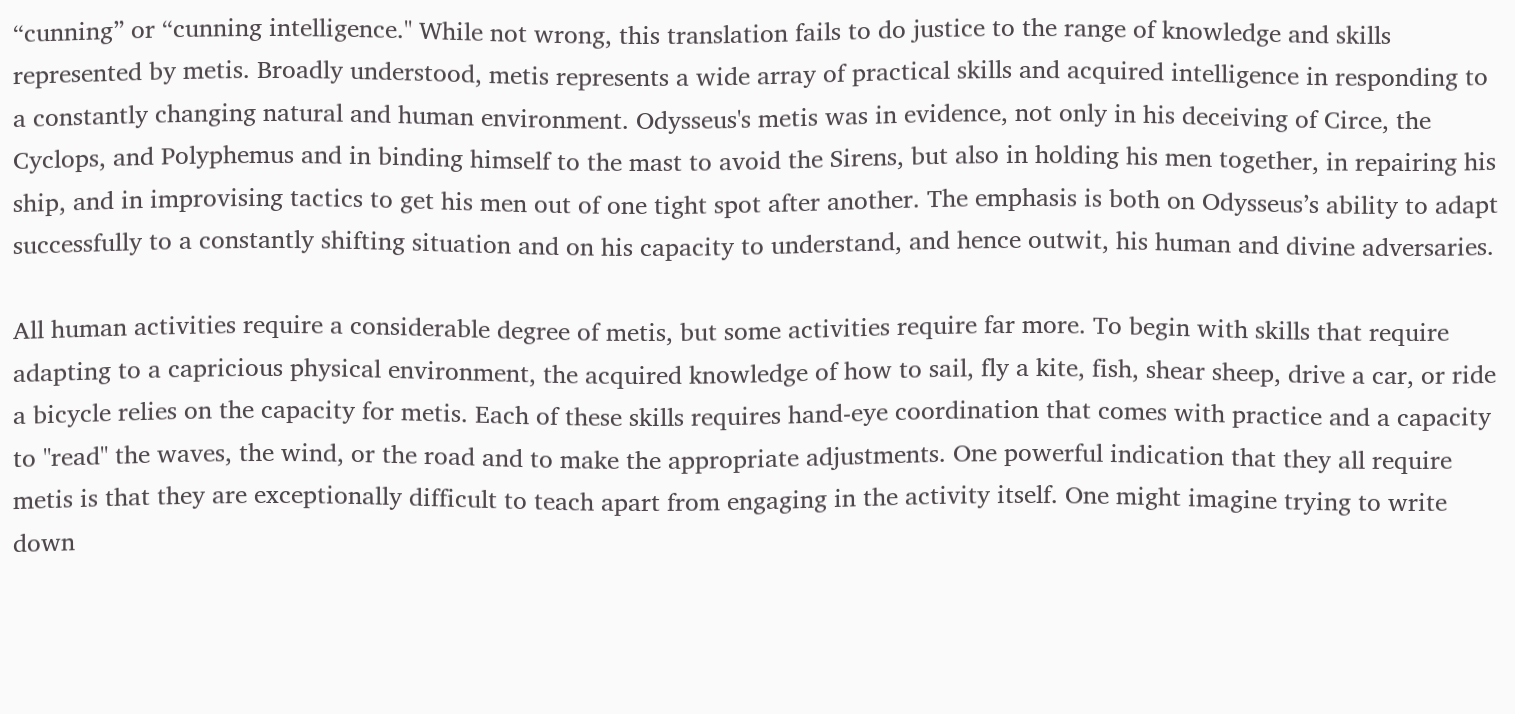“cunning” or “cunning intelligence." While not wrong, this translation fails to do justice to the range of knowledge and skills represented by metis. Broadly understood, metis represents a wide array of practical skills and acquired intelligence in responding to a constantly changing natural and human environment. Odysseus's metis was in evidence, not only in his deceiving of Circe, the Cyclops, and Polyphemus and in binding himself to the mast to avoid the Sirens, but also in holding his men together, in repairing his ship, and in improvising tactics to get his men out of one tight spot after another. The emphasis is both on Odysseus’s ability to adapt successfully to a constantly shifting situation and on his capacity to understand, and hence outwit, his human and divine adversaries.

All human activities require a considerable degree of metis, but some activities require far more. To begin with skills that require adapting to a capricious physical environment, the acquired knowledge of how to sail, fly a kite, fish, shear sheep, drive a car, or ride a bicycle relies on the capacity for metis. Each of these skills requires hand-eye coordination that comes with practice and a capacity to "read" the waves, the wind, or the road and to make the appropriate adjustments. One powerful indication that they all require metis is that they are exceptionally difficult to teach apart from engaging in the activity itself. One might imagine trying to write down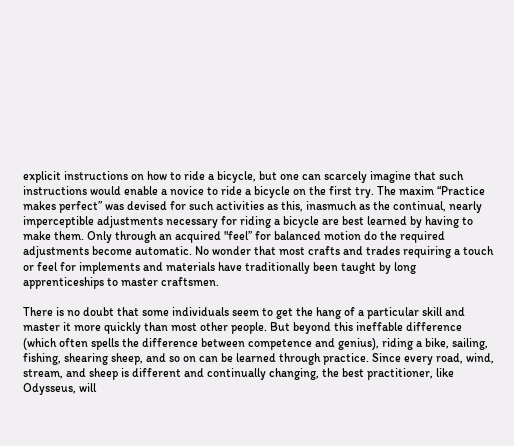explicit instructions on how to ride a bicycle, but one can scarcely imagine that such instructions would enable a novice to ride a bicycle on the first try. The maxim “Practice makes perfect” was devised for such activities as this, inasmuch as the continual, nearly imperceptible adjustments necessary for riding a bicycle are best learned by having to make them. Only through an acquired "feel” for balanced motion do the required adjustments become automatic. No wonder that most crafts and trades requiring a touch or feel for implements and materials have traditionally been taught by long apprenticeships to master craftsmen.

There is no doubt that some individuals seem to get the hang of a particular skill and master it more quickly than most other people. But beyond this ineffable difference (which often spells the difference between competence and genius), riding a bike, sailing, fishing, shearing sheep, and so on can be learned through practice. Since every road, wind, stream, and sheep is different and continually changing, the best practitioner, like Odysseus, will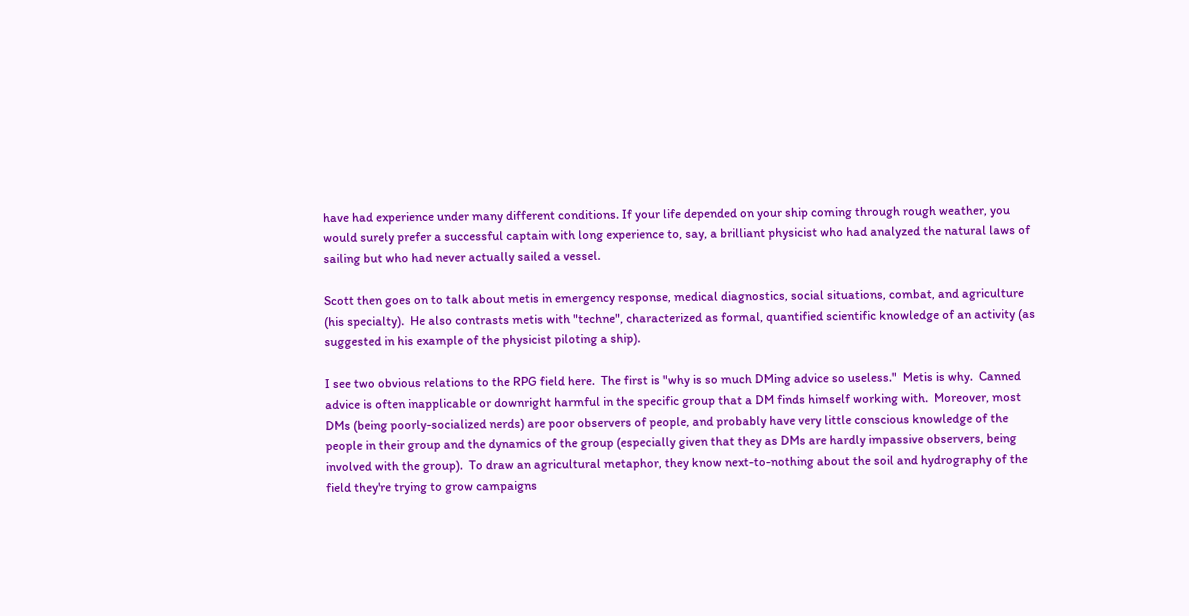have had experience under many different conditions. If your life depended on your ship coming through rough weather, you would surely prefer a successful captain with long experience to, say, a brilliant physicist who had analyzed the natural laws of sailing but who had never actually sailed a vessel.

Scott then goes on to talk about metis in emergency response, medical diagnostics, social situations, combat, and agriculture (his specialty).  He also contrasts metis with "techne", characterized as formal, quantified scientific knowledge of an activity (as suggested in his example of the physicist piloting a ship).

I see two obvious relations to the RPG field here.  The first is "why is so much DMing advice so useless."  Metis is why.  Canned advice is often inapplicable or downright harmful in the specific group that a DM finds himself working with.  Moreover, most DMs (being poorly-socialized nerds) are poor observers of people, and probably have very little conscious knowledge of the people in their group and the dynamics of the group (especially given that they as DMs are hardly impassive observers, being involved with the group).  To draw an agricultural metaphor, they know next-to-nothing about the soil and hydrography of the field they're trying to grow campaigns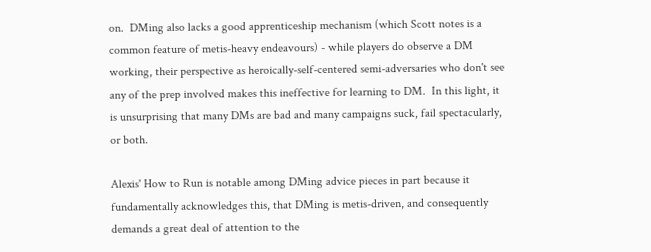on.  DMing also lacks a good apprenticeship mechanism (which Scott notes is a common feature of metis-heavy endeavours) - while players do observe a DM working, their perspective as heroically-self-centered semi-adversaries who don't see any of the prep involved makes this ineffective for learning to DM.  In this light, it is unsurprising that many DMs are bad and many campaigns suck, fail spectacularly, or both.

Alexis' How to Run is notable among DMing advice pieces in part because it fundamentally acknowledges this, that DMing is metis-driven, and consequently demands a great deal of attention to the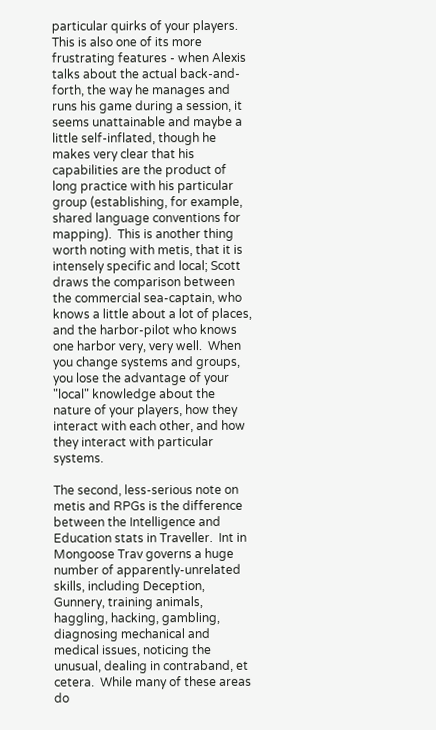particular quirks of your players.  This is also one of its more frustrating features - when Alexis talks about the actual back-and-forth, the way he manages and runs his game during a session, it seems unattainable and maybe a little self-inflated, though he makes very clear that his capabilities are the product of long practice with his particular group (establishing, for example, shared language conventions for mapping).  This is another thing worth noting with metis, that it is intensely specific and local; Scott draws the comparison between the commercial sea-captain, who knows a little about a lot of places, and the harbor-pilot who knows one harbor very, very well.  When you change systems and groups, you lose the advantage of your "local" knowledge about the nature of your players, how they interact with each other, and how they interact with particular systems.

The second, less-serious note on metis and RPGs is the difference between the Intelligence and Education stats in Traveller.  Int in Mongoose Trav governs a huge number of apparently-unrelated skills, including Deception, Gunnery, training animals, haggling, hacking, gambling, diagnosing mechanical and medical issues, noticing the unusual, dealing in contraband, et cetera.  While many of these areas do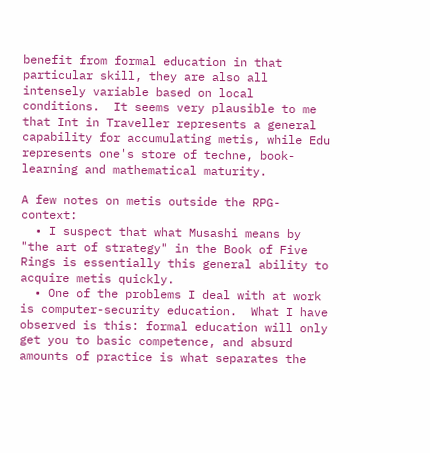benefit from formal education in that particular skill, they are also all intensely variable based on local conditions.  It seems very plausible to me that Int in Traveller represents a general capability for accumulating metis, while Edu represents one's store of techne, book-learning and mathematical maturity.

A few notes on metis outside the RPG-context:
  • I suspect that what Musashi means by "the art of strategy" in the Book of Five Rings is essentially this general ability to acquire metis quickly.
  • One of the problems I deal with at work is computer-security education.  What I have observed is this: formal education will only get you to basic competence, and absurd amounts of practice is what separates the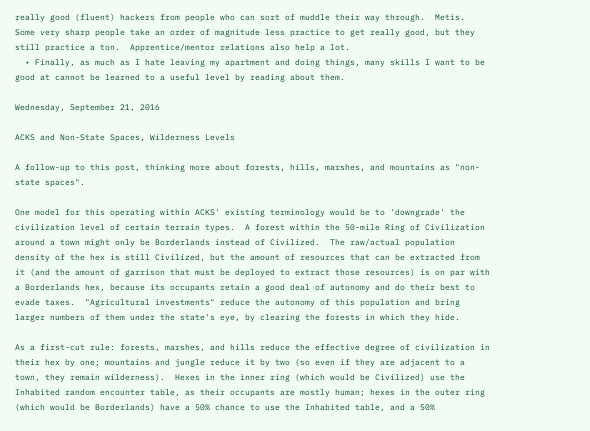really good (fluent) hackers from people who can sort of muddle their way through.  Metis.  Some very sharp people take an order of magnitude less practice to get really good, but they still practice a ton.  Apprentice/mentor relations also help a lot.
  • Finally, as much as I hate leaving my apartment and doing things, many skills I want to be good at cannot be learned to a useful level by reading about them.

Wednesday, September 21, 2016

ACKS and Non-State Spaces, Wilderness Levels

A follow-up to this post, thinking more about forests, hills, marshes, and mountains as "non-state spaces".

One model for this operating within ACKS' existing terminology would be to 'downgrade' the civilization level of certain terrain types.  A forest within the 50-mile Ring of Civilization around a town might only be Borderlands instead of Civilized.  The raw/actual population density of the hex is still Civilized, but the amount of resources that can be extracted from it (and the amount of garrison that must be deployed to extract those resources) is on par with a Borderlands hex, because its occupants retain a good deal of autonomy and do their best to evade taxes.  "Agricultural investments" reduce the autonomy of this population and bring larger numbers of them under the state's eye, by clearing the forests in which they hide.

As a first-cut rule: forests, marshes, and hills reduce the effective degree of civilization in their hex by one; mountains and jungle reduce it by two (so even if they are adjacent to a town, they remain wilderness).  Hexes in the inner ring (which would be Civilized) use the Inhabited random encounter table, as their occupants are mostly human; hexes in the outer ring (which would be Borderlands) have a 50% chance to use the Inhabited table, and a 50%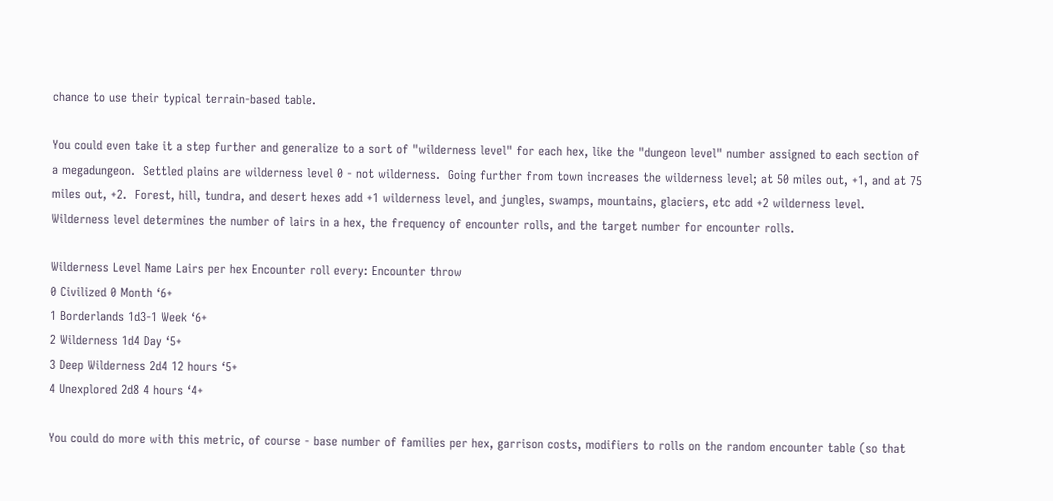chance to use their typical terrain-based table.

You could even take it a step further and generalize to a sort of "wilderness level" for each hex, like the "dungeon level" number assigned to each section of a megadungeon.  Settled plains are wilderness level 0 - not wilderness.  Going further from town increases the wilderness level; at 50 miles out, +1, and at 75 miles out, +2.  Forest, hill, tundra, and desert hexes add +1 wilderness level, and jungles, swamps, mountains, glaciers, etc add +2 wilderness level.  Wilderness level determines the number of lairs in a hex, the frequency of encounter rolls, and the target number for encounter rolls.

Wilderness Level Name Lairs per hex Encounter roll every: Encounter throw
0 Civilized 0 Month ‘6+
1 Borderlands 1d3-1 Week ‘6+
2 Wilderness 1d4 Day ‘5+
3 Deep Wilderness 2d4 12 hours ‘5+
4 Unexplored 2d8 4 hours ‘4+

You could do more with this metric, of course - base number of families per hex, garrison costs, modifiers to rolls on the random encounter table (so that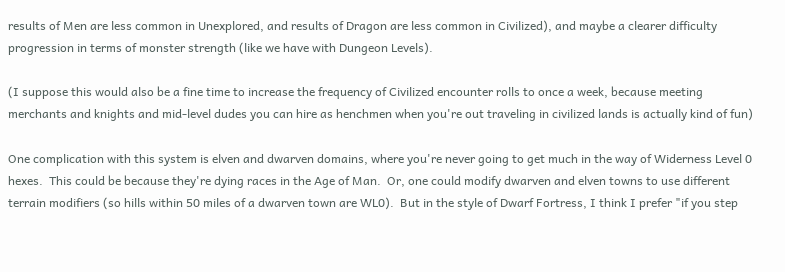results of Men are less common in Unexplored, and results of Dragon are less common in Civilized), and maybe a clearer difficulty progression in terms of monster strength (like we have with Dungeon Levels).

(I suppose this would also be a fine time to increase the frequency of Civilized encounter rolls to once a week, because meeting merchants and knights and mid-level dudes you can hire as henchmen when you're out traveling in civilized lands is actually kind of fun)

One complication with this system is elven and dwarven domains, where you're never going to get much in the way of Widerness Level 0 hexes.  This could be because they're dying races in the Age of Man.  Or, one could modify dwarven and elven towns to use different terrain modifiers (so hills within 50 miles of a dwarven town are WL0).  But in the style of Dwarf Fortress, I think I prefer "if you step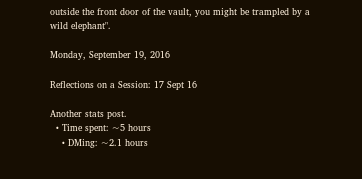outside the front door of the vault, you might be trampled by a wild elephant".

Monday, September 19, 2016

Reflections on a Session: 17 Sept 16

Another stats post.
  • Time spent: ~5 hours
    • DMing: ~2.1 hours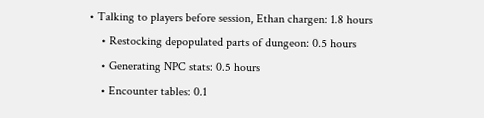• Talking to players before session, Ethan chargen: 1.8 hours
    • Restocking depopulated parts of dungeon: 0.5 hours
    • Generating NPC stats: 0.5 hours
    • Encounter tables: 0.1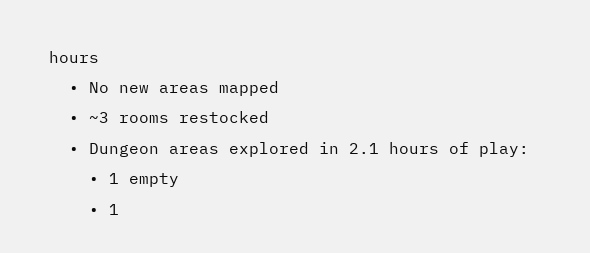hours
  • No new areas mapped
  • ~3 rooms restocked
  • Dungeon areas explored in 2.1 hours of play:
    • 1 empty
    • 1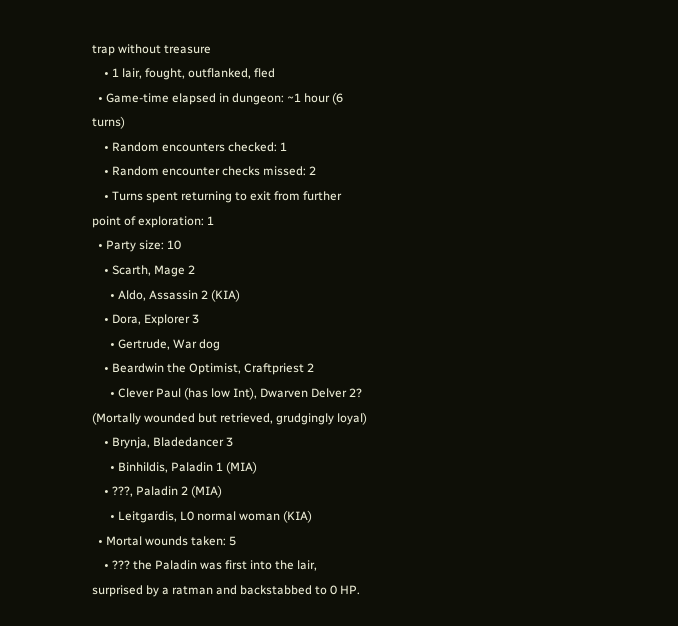trap without treasure
    • 1 lair, fought, outflanked, fled
  • Game-time elapsed in dungeon: ~1 hour (6 turns)
    • Random encounters checked: 1
    • Random encounter checks missed: 2
    • Turns spent returning to exit from further point of exploration: 1
  • Party size: 10
    • Scarth, Mage 2
      • Aldo, Assassin 2 (KIA)
    • Dora, Explorer 3
      • Gertrude, War dog
    • Beardwin the Optimist, Craftpriest 2
      • Clever Paul (has low Int), Dwarven Delver 2? (Mortally wounded but retrieved, grudgingly loyal)
    • Brynja, Bladedancer 3
      • Binhildis, Paladin 1 (MIA)
    • ???, Paladin 2 (MIA)
      • Leitgardis, L0 normal woman (KIA)
  • Mortal wounds taken: 5
    • ??? the Paladin was first into the lair, surprised by a ratman and backstabbed to 0 HP.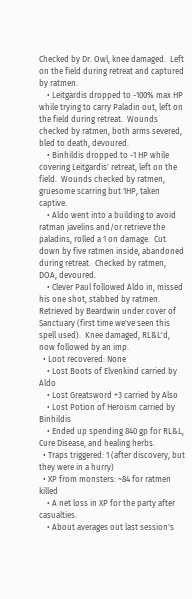Checked by Dr. Owl, knee damaged.  Left on the field during retreat and captured by ratmen.
    • Leitgardis dropped to -100% max HP while trying to carry Paladin out, left on the field during retreat.  Wounds checked by ratmen, both arms severed, bled to death, devoured.
    • Binhildis dropped to -1 HP while covering Leitgardis' retreat, left on the field.  Wounds checked by ratmen, gruesome scarring but 1HP, taken captive.
    • Aldo went into a building to avoid ratman javelins and/or retrieve the paladins, rolled a 1 on damage.  Cut down by five ratmen inside, abandoned during retreat.  Checked by ratmen, DOA, devoured.
    • Clever Paul followed Aldo in, missed his one shot, stabbed by ratmen.  Retrieved by Beardwin under cover of Sanctuary (first time we've seen this spell used).  Knee damaged, RL&L'd, now followed by an imp.
  • Loot recovered: None
    • Lost Boots of Elvenkind carried by Aldo
    • Lost Greatsword +3 carried by Also
    • Lost Potion of Heroism carried by Binhildis
    • Ended up spending 840 gp for RL&L, Cure Disease, and healing herbs.
  • Traps triggered: 1 (after discovery, but they were in a hurry)
  • XP from monsters: ~84 for ratmen killed
    • A net loss in XP for the party after casualties.
    • About averages out last session's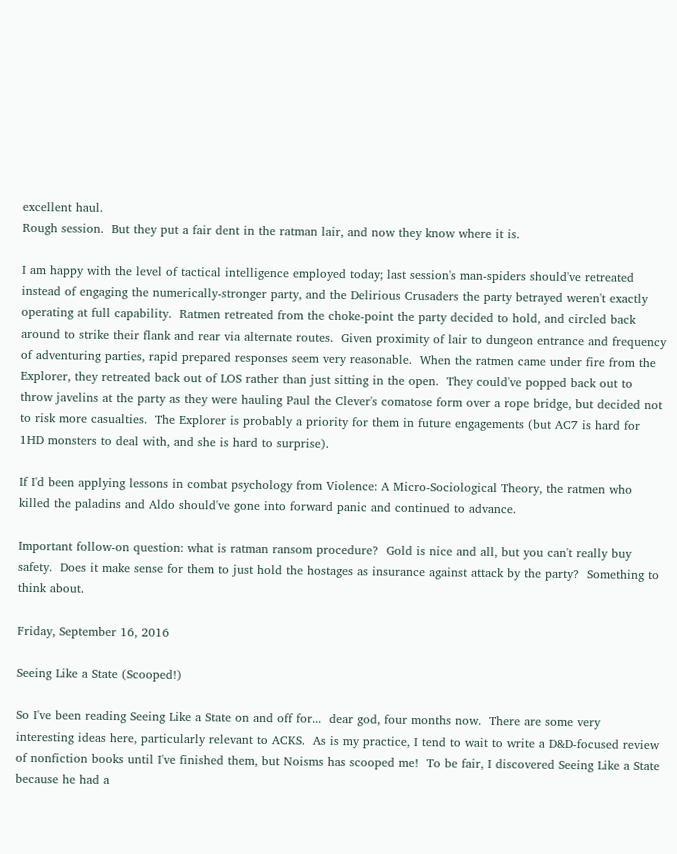excellent haul.
Rough session.  But they put a fair dent in the ratman lair, and now they know where it is.

I am happy with the level of tactical intelligence employed today; last session's man-spiders should've retreated instead of engaging the numerically-stronger party, and the Delirious Crusaders the party betrayed weren't exactly operating at full capability.  Ratmen retreated from the choke-point the party decided to hold, and circled back around to strike their flank and rear via alternate routes.  Given proximity of lair to dungeon entrance and frequency of adventuring parties, rapid prepared responses seem very reasonable.  When the ratmen came under fire from the Explorer, they retreated back out of LOS rather than just sitting in the open.  They could've popped back out to throw javelins at the party as they were hauling Paul the Clever's comatose form over a rope bridge, but decided not to risk more casualties.  The Explorer is probably a priority for them in future engagements (but AC7 is hard for 1HD monsters to deal with, and she is hard to surprise).

If I'd been applying lessons in combat psychology from Violence: A Micro-Sociological Theory, the ratmen who killed the paladins and Aldo should've gone into forward panic and continued to advance.

Important follow-on question: what is ratman ransom procedure?  Gold is nice and all, but you can't really buy safety.  Does it make sense for them to just hold the hostages as insurance against attack by the party?  Something to think about.

Friday, September 16, 2016

Seeing Like a State (Scooped!)

So I've been reading Seeing Like a State on and off for...  dear god, four months now.  There are some very interesting ideas here, particularly relevant to ACKS.  As is my practice, I tend to wait to write a D&D-focused review of nonfiction books until I've finished them, but Noisms has scooped me!  To be fair, I discovered Seeing Like a State because he had a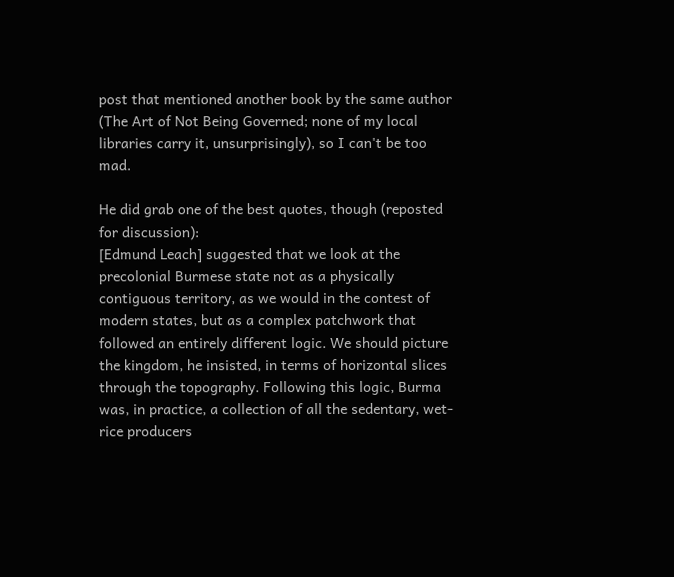post that mentioned another book by the same author (The Art of Not Being Governed; none of my local libraries carry it, unsurprisingly), so I can't be too mad.

He did grab one of the best quotes, though (reposted for discussion):
[Edmund Leach] suggested that we look at the precolonial Burmese state not as a physically contiguous territory, as we would in the contest of modern states, but as a complex patchwork that followed an entirely different logic. We should picture the kingdom, he insisted, in terms of horizontal slices through the topography. Following this logic, Burma was, in practice, a collection of all the sedentary, wet-rice producers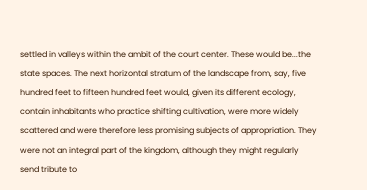settled in valleys within the ambit of the court center. These would be...the state spaces. The next horizontal stratum of the landscape from, say, five hundred feet to fifteen hundred feet would, given its different ecology, contain inhabitants who practice shifting cultivation, were more widely scattered and were therefore less promising subjects of appropriation. They were not an integral part of the kingdom, although they might regularly send tribute to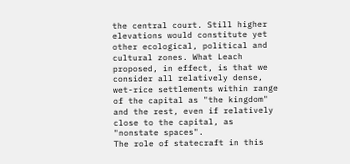the central court. Still higher elevations would constitute yet other ecological, political and cultural zones. What Leach proposed, in effect, is that we consider all relatively dense, wet-rice settlements within range of the capital as "the kingdom" and the rest, even if relatively close to the capital, as "nonstate spaces".
The role of statecraft in this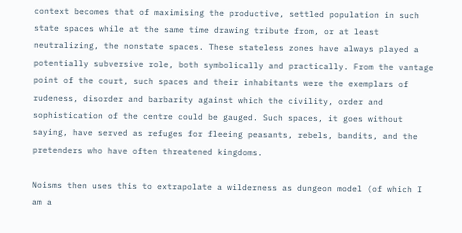context becomes that of maximising the productive, settled population in such state spaces while at the same time drawing tribute from, or at least neutralizing, the nonstate spaces. These stateless zones have always played a potentially subversive role, both symbolically and practically. From the vantage point of the court, such spaces and their inhabitants were the exemplars of rudeness, disorder and barbarity against which the civility, order and sophistication of the centre could be gauged. Such spaces, it goes without saying, have served as refuges for fleeing peasants, rebels, bandits, and the pretenders who have often threatened kingdoms.

Noisms then uses this to extrapolate a wilderness as dungeon model (of which I am a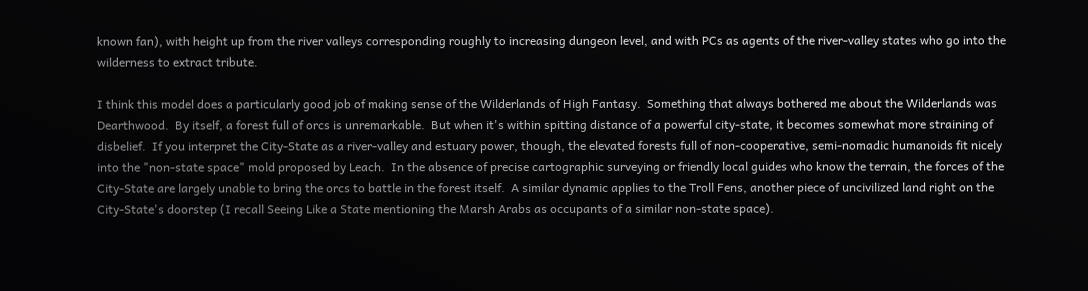known fan), with height up from the river valleys corresponding roughly to increasing dungeon level, and with PCs as agents of the river-valley states who go into the wilderness to extract tribute.

I think this model does a particularly good job of making sense of the Wilderlands of High Fantasy.  Something that always bothered me about the Wilderlands was Dearthwood.  By itself, a forest full of orcs is unremarkable.  But when it's within spitting distance of a powerful city-state, it becomes somewhat more straining of disbelief.  If you interpret the City-State as a river-valley and estuary power, though, the elevated forests full of non-cooperative, semi-nomadic humanoids fit nicely into the "non-state space" mold proposed by Leach.  In the absence of precise cartographic surveying or friendly local guides who know the terrain, the forces of the City-State are largely unable to bring the orcs to battle in the forest itself.  A similar dynamic applies to the Troll Fens, another piece of uncivilized land right on the City-State's doorstep (I recall Seeing Like a State mentioning the Marsh Arabs as occupants of a similar non-state space).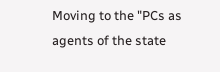Moving to the "PCs as agents of the state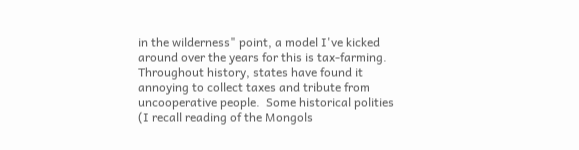in the wilderness" point, a model I've kicked around over the years for this is tax-farming.  Throughout history, states have found it annoying to collect taxes and tribute from uncooperative people.  Some historical polities (I recall reading of the Mongols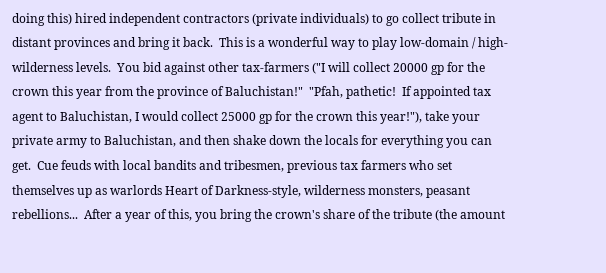doing this) hired independent contractors (private individuals) to go collect tribute in distant provinces and bring it back.  This is a wonderful way to play low-domain / high-wilderness levels.  You bid against other tax-farmers ("I will collect 20000 gp for the crown this year from the province of Baluchistan!"  "Pfah, pathetic!  If appointed tax agent to Baluchistan, I would collect 25000 gp for the crown this year!"), take your private army to Baluchistan, and then shake down the locals for everything you can get.  Cue feuds with local bandits and tribesmen, previous tax farmers who set themselves up as warlords Heart of Darkness-style, wilderness monsters, peasant rebellions...  After a year of this, you bring the crown's share of the tribute (the amount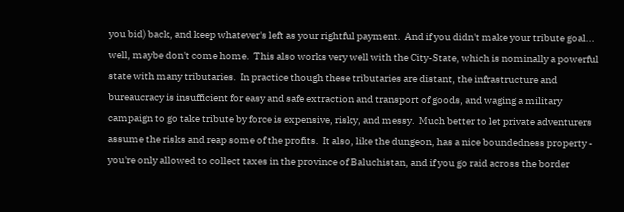you bid) back, and keep whatever's left as your rightful payment.  And if you didn't make your tribute goal...  well, maybe don't come home.  This also works very well with the City-State, which is nominally a powerful state with many tributaries.  In practice though these tributaries are distant, the infrastructure and bureaucracy is insufficient for easy and safe extraction and transport of goods, and waging a military campaign to go take tribute by force is expensive, risky, and messy.  Much better to let private adventurers assume the risks and reap some of the profits.  It also, like the dungeon, has a nice boundedness property - you're only allowed to collect taxes in the province of Baluchistan, and if you go raid across the border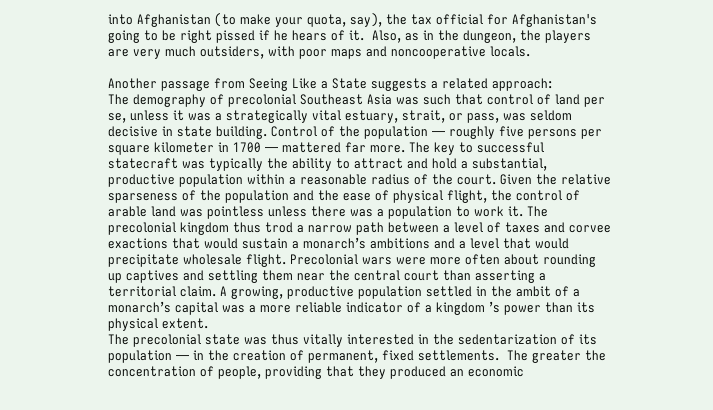into Afghanistan (to make your quota, say), the tax official for Afghanistan's going to be right pissed if he hears of it.  Also, as in the dungeon, the players are very much outsiders, with poor maps and noncooperative locals.

Another passage from Seeing Like a State suggests a related approach:
The demography of precolonial Southeast Asia was such that control of land per se, unless it was a strategically vital estuary, strait, or pass, was seldom decisive in state building. Control of the population — roughly five persons per square kilometer in 1700 — mattered far more. The key to successful statecraft was typically the ability to attract and hold a substantial, productive population within a reasonable radius of the court. Given the relative sparseness of the population and the ease of physical flight, the control of arable land was pointless unless there was a population to work it. The precolonial kingdom thus trod a narrow path between a level of taxes and corvee exactions that would sustain a monarch’s ambitions and a level that would precipitate wholesale flight. Precolonial wars were more often about rounding up captives and settling them near the central court than asserting a territorial claim. A growing, productive population settled in the ambit of a monarch’s capital was a more reliable indicator of a kingdom ’s power than its physical extent.
The precolonial state was thus vitally interested in the sedentarization of its population — in the creation of permanent, fixed settlements.  The greater the concentration of people, providing that they produced an economic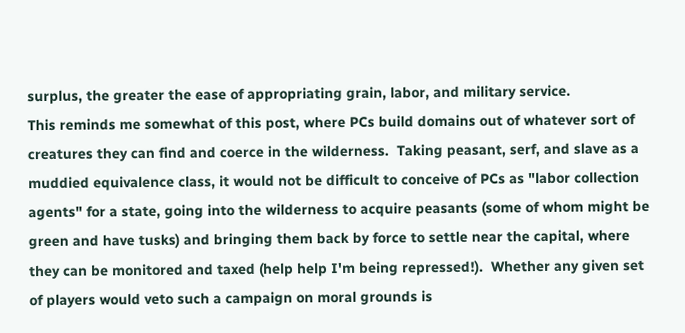surplus, the greater the ease of appropriating grain, labor, and military service.
This reminds me somewhat of this post, where PCs build domains out of whatever sort of creatures they can find and coerce in the wilderness.  Taking peasant, serf, and slave as a muddied equivalence class, it would not be difficult to conceive of PCs as "labor collection agents" for a state, going into the wilderness to acquire peasants (some of whom might be green and have tusks) and bringing them back by force to settle near the capital, where they can be monitored and taxed (help help I'm being repressed!).  Whether any given set of players would veto such a campaign on moral grounds is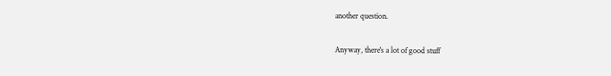another question.

Anyway, there's a lot of good stuff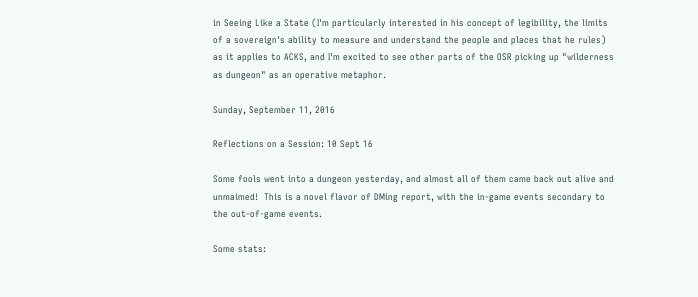in Seeing Like a State (I'm particularly interested in his concept of legibility, the limits of a sovereign's ability to measure and understand the people and places that he rules) as it applies to ACKS, and I'm excited to see other parts of the OSR picking up "wilderness as dungeon" as an operative metaphor.

Sunday, September 11, 2016

Reflections on a Session: 10 Sept 16

Some fools went into a dungeon yesterday, and almost all of them came back out alive and unmaimed!  This is a novel flavor of DMing report, with the in-game events secondary to the out-of-game events.

Some stats: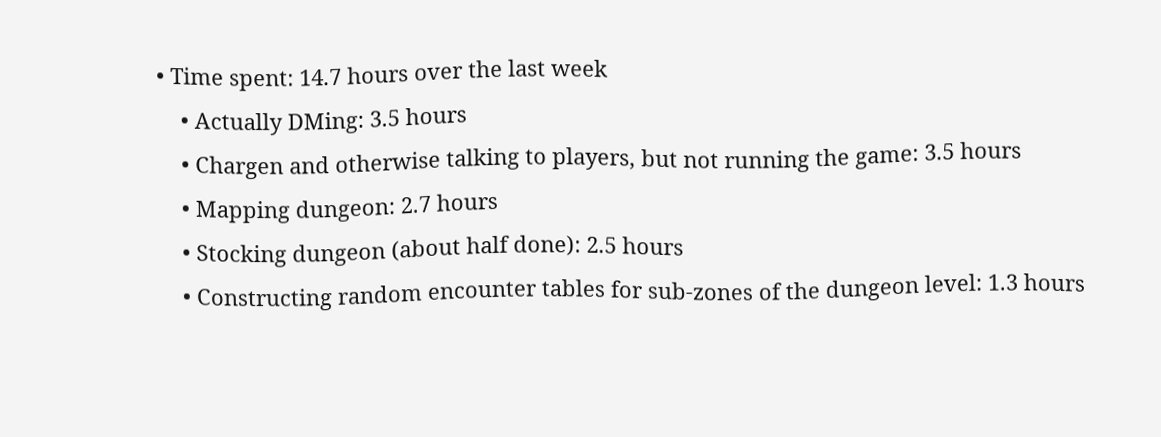• Time spent: 14.7 hours over the last week
    • Actually DMing: 3.5 hours
    • Chargen and otherwise talking to players, but not running the game: 3.5 hours
    • Mapping dungeon: 2.7 hours
    • Stocking dungeon (about half done): 2.5 hours
    • Constructing random encounter tables for sub-zones of the dungeon level: 1.3 hours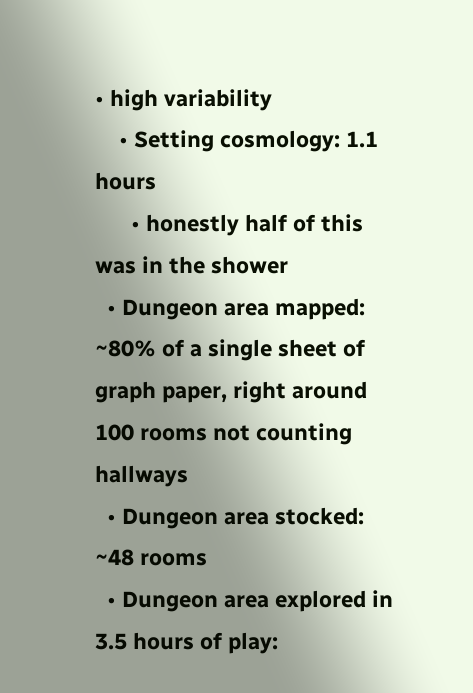• high variability
    • Setting cosmology: 1.1 hours
      • honestly half of this was in the shower
  • Dungeon area mapped: ~80% of a single sheet of graph paper, right around 100 rooms not counting hallways
  • Dungeon area stocked: ~48 rooms
  • Dungeon area explored in 3.5 hours of play: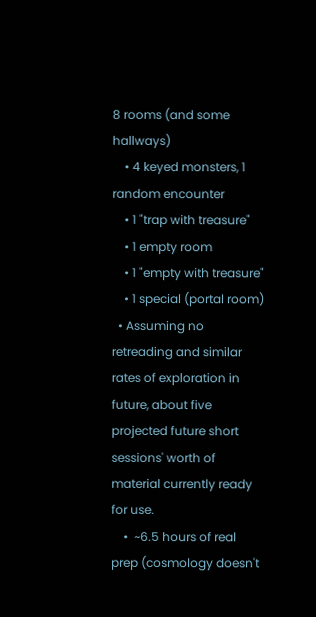8 rooms (and some hallways)
    • 4 keyed monsters, 1 random encounter
    • 1 "trap with treasure"
    • 1 empty room
    • 1 "empty with treasure"
    • 1 special (portal room)
  • Assuming no retreading and similar rates of exploration in future, about five projected future short sessions' worth of material currently ready for use.
    •  ~6.5 hours of real prep (cosmology doesn't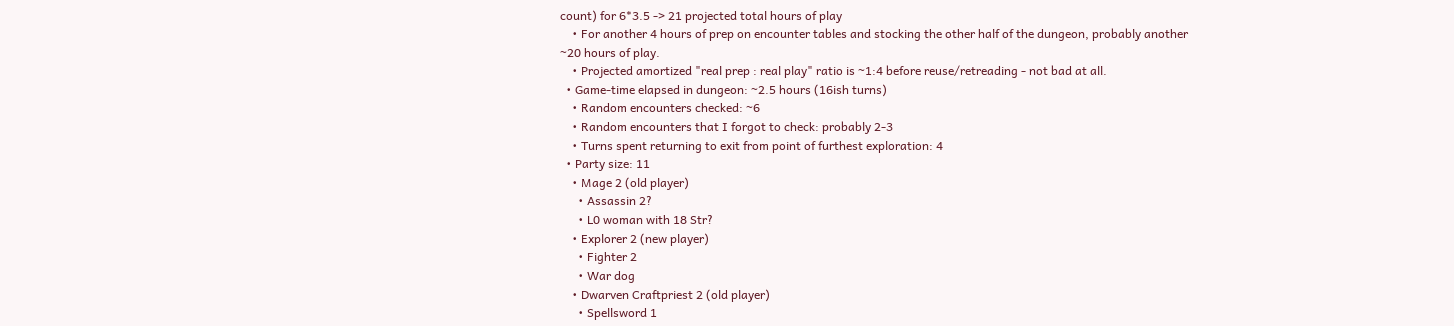count) for 6*3.5 -> 21 projected total hours of play
    • For another 4 hours of prep on encounter tables and stocking the other half of the dungeon, probably another ~20 hours of play.
    • Projected amortized "real prep : real play" ratio is ~1:4 before reuse/retreading - not bad at all.
  • Game-time elapsed in dungeon: ~2.5 hours (16ish turns)
    • Random encounters checked: ~6
    • Random encounters that I forgot to check: probably 2-3
    • Turns spent returning to exit from point of furthest exploration: 4
  • Party size: 11
    • Mage 2 (old player)
      • Assassin 2?
      • L0 woman with 18 Str?
    • Explorer 2 (new player)
      • Fighter 2
      • War dog
    • Dwarven Craftpriest 2 (old player)
      • Spellsword 1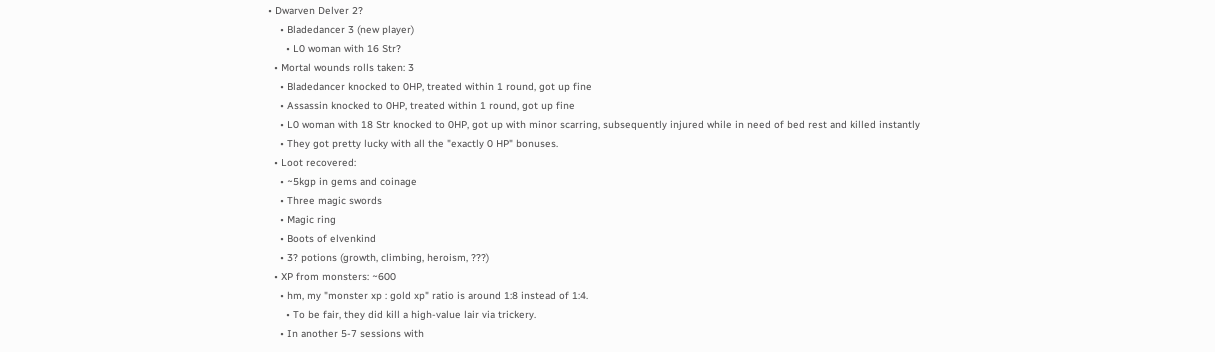• Dwarven Delver 2?
    • Bladedancer 3 (new player)
      • L0 woman with 16 Str?
  • Mortal wounds rolls taken: 3
    • Bladedancer knocked to 0HP, treated within 1 round, got up fine
    • Assassin knocked to 0HP, treated within 1 round, got up fine
    • L0 woman with 18 Str knocked to 0HP, got up with minor scarring, subsequently injured while in need of bed rest and killed instantly
    • They got pretty lucky with all the "exactly 0 HP" bonuses.
  • Loot recovered:
    • ~5kgp in gems and coinage
    • Three magic swords
    • Magic ring
    • Boots of elvenkind
    • 3? potions (growth, climbing, heroism, ???)
  • XP from monsters: ~600
    • hm, my "monster xp : gold xp" ratio is around 1:8 instead of 1:4.
      • To be fair, they did kill a high-value lair via trickery.
    • In another 5-7 sessions with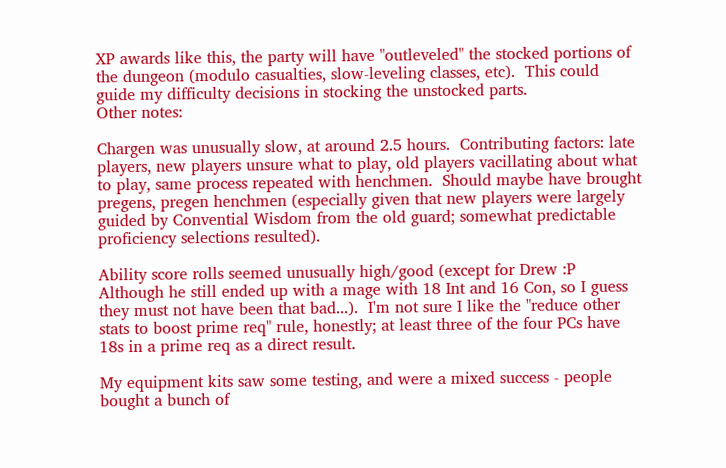XP awards like this, the party will have "outleveled" the stocked portions of the dungeon (modulo casualties, slow-leveling classes, etc).  This could guide my difficulty decisions in stocking the unstocked parts.
Other notes:

Chargen was unusually slow, at around 2.5 hours.  Contributing factors: late players, new players unsure what to play, old players vacillating about what to play, same process repeated with henchmen.  Should maybe have brought pregens, pregen henchmen (especially given that new players were largely guided by Convential Wisdom from the old guard; somewhat predictable proficiency selections resulted).

Ability score rolls seemed unusually high/good (except for Drew :P Although he still ended up with a mage with 18 Int and 16 Con, so I guess they must not have been that bad...).  I'm not sure I like the "reduce other stats to boost prime req" rule, honestly; at least three of the four PCs have 18s in a prime req as a direct result.

My equipment kits saw some testing, and were a mixed success - people bought a bunch of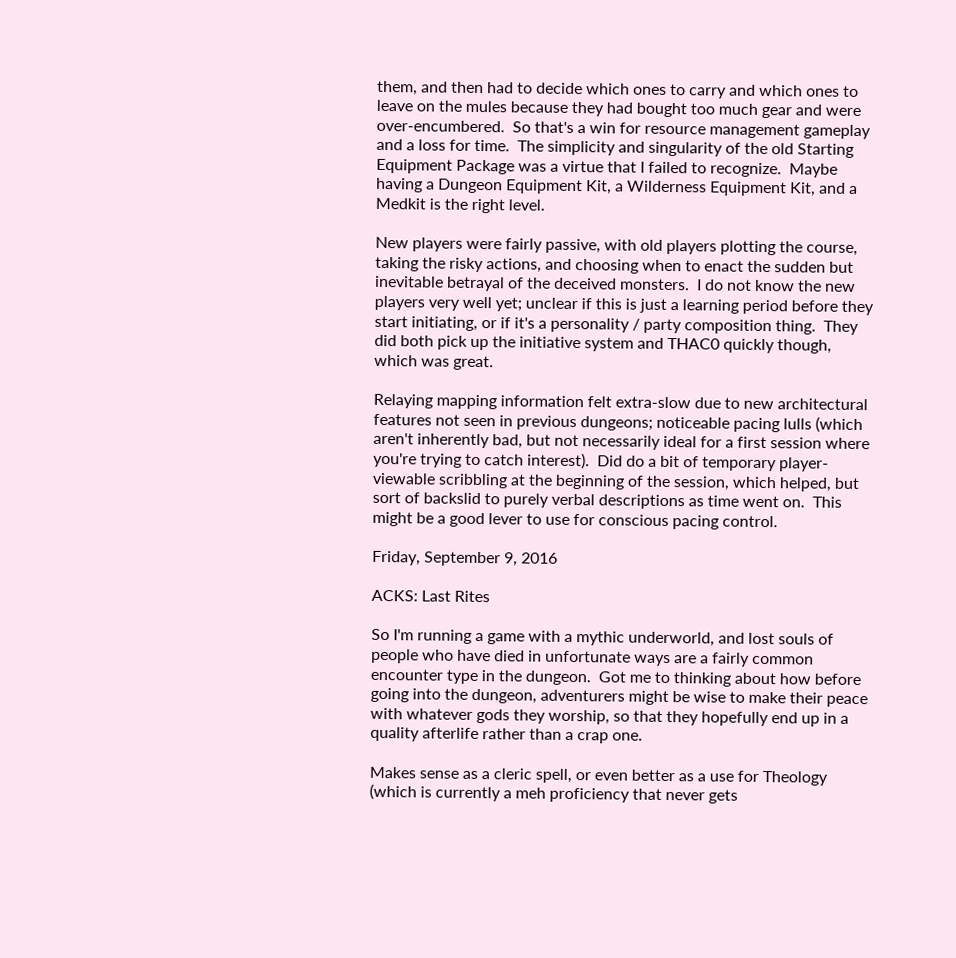them, and then had to decide which ones to carry and which ones to leave on the mules because they had bought too much gear and were over-encumbered.  So that's a win for resource management gameplay and a loss for time.  The simplicity and singularity of the old Starting Equipment Package was a virtue that I failed to recognize.  Maybe having a Dungeon Equipment Kit, a Wilderness Equipment Kit, and a Medkit is the right level.

New players were fairly passive, with old players plotting the course, taking the risky actions, and choosing when to enact the sudden but inevitable betrayal of the deceived monsters.  I do not know the new players very well yet; unclear if this is just a learning period before they start initiating, or if it's a personality / party composition thing.  They did both pick up the initiative system and THAC0 quickly though, which was great.

Relaying mapping information felt extra-slow due to new architectural features not seen in previous dungeons; noticeable pacing lulls (which aren't inherently bad, but not necessarily ideal for a first session where you're trying to catch interest).  Did do a bit of temporary player-viewable scribbling at the beginning of the session, which helped, but sort of backslid to purely verbal descriptions as time went on.  This might be a good lever to use for conscious pacing control.

Friday, September 9, 2016

ACKS: Last Rites

So I'm running a game with a mythic underworld, and lost souls of people who have died in unfortunate ways are a fairly common encounter type in the dungeon.  Got me to thinking about how before going into the dungeon, adventurers might be wise to make their peace with whatever gods they worship, so that they hopefully end up in a quality afterlife rather than a crap one.

Makes sense as a cleric spell, or even better as a use for Theology (which is currently a meh proficiency that never gets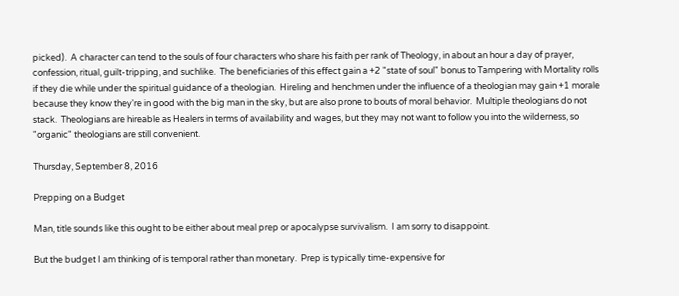picked).  A character can tend to the souls of four characters who share his faith per rank of Theology, in about an hour a day of prayer, confession, ritual, guilt-tripping, and suchlike.  The beneficiaries of this effect gain a +2 "state of soul" bonus to Tampering with Mortality rolls if they die while under the spiritual guidance of a theologian.  Hireling and henchmen under the influence of a theologian may gain +1 morale because they know they're in good with the big man in the sky, but are also prone to bouts of moral behavior.  Multiple theologians do not stack.  Theologians are hireable as Healers in terms of availability and wages, but they may not want to follow you into the wilderness, so "organic" theologians are still convenient.

Thursday, September 8, 2016

Prepping on a Budget

Man, title sounds like this ought to be either about meal prep or apocalypse survivalism.  I am sorry to disappoint.

But the budget I am thinking of is temporal rather than monetary.  Prep is typically time-expensive for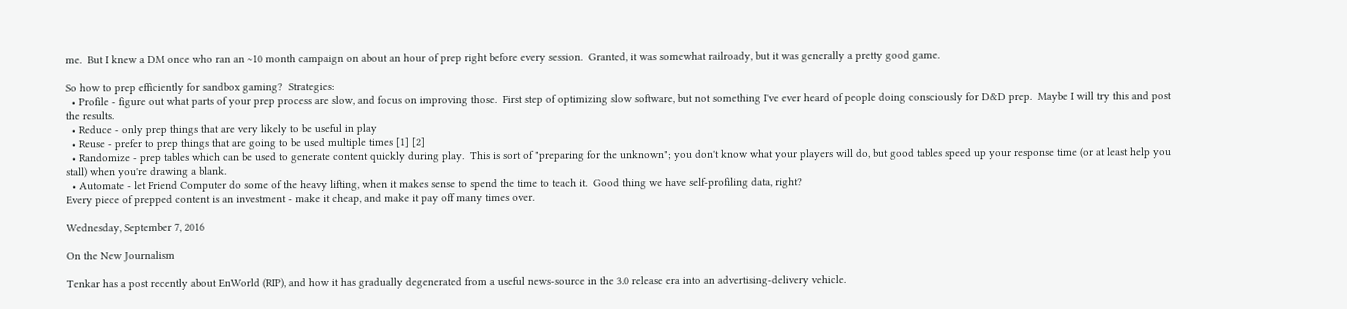me.  But I knew a DM once who ran an ~10 month campaign on about an hour of prep right before every session.  Granted, it was somewhat railroady, but it was generally a pretty good game.

So how to prep efficiently for sandbox gaming?  Strategies:
  • Profile - figure out what parts of your prep process are slow, and focus on improving those.  First step of optimizing slow software, but not something I've ever heard of people doing consciously for D&D prep.  Maybe I will try this and post the results.
  • Reduce - only prep things that are very likely to be useful in play
  • Reuse - prefer to prep things that are going to be used multiple times [1] [2]
  • Randomize - prep tables which can be used to generate content quickly during play.  This is sort of "preparing for the unknown"; you don't know what your players will do, but good tables speed up your response time (or at least help you stall) when you're drawing a blank.
  • Automate - let Friend Computer do some of the heavy lifting, when it makes sense to spend the time to teach it.  Good thing we have self-profiling data, right?
Every piece of prepped content is an investment - make it cheap, and make it pay off many times over.

Wednesday, September 7, 2016

On the New Journalism

Tenkar has a post recently about EnWorld (RIP), and how it has gradually degenerated from a useful news-source in the 3.0 release era into an advertising-delivery vehicle.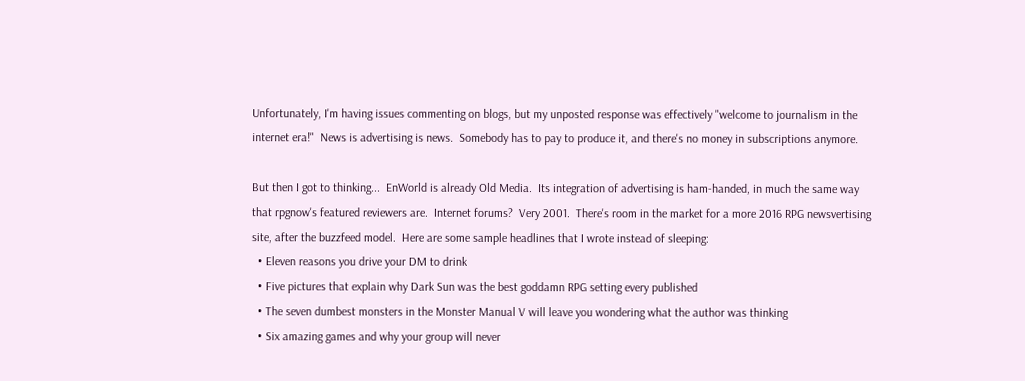Unfortunately, I'm having issues commenting on blogs, but my unposted response was effectively "welcome to journalism in the internet era!"  News is advertising is news.  Somebody has to pay to produce it, and there's no money in subscriptions anymore.

But then I got to thinking...  EnWorld is already Old Media.  Its integration of advertising is ham-handed, in much the same way that rpgnow's featured reviewers are.  Internet forums?  Very 2001.  There's room in the market for a more 2016 RPG newsvertising site, after the buzzfeed model.  Here are some sample headlines that I wrote instead of sleeping:
  • Eleven reasons you drive your DM to drink
  • Five pictures that explain why Dark Sun was the best goddamn RPG setting every published
  • The seven dumbest monsters in the Monster Manual V will leave you wondering what the author was thinking
  • Six amazing games and why your group will never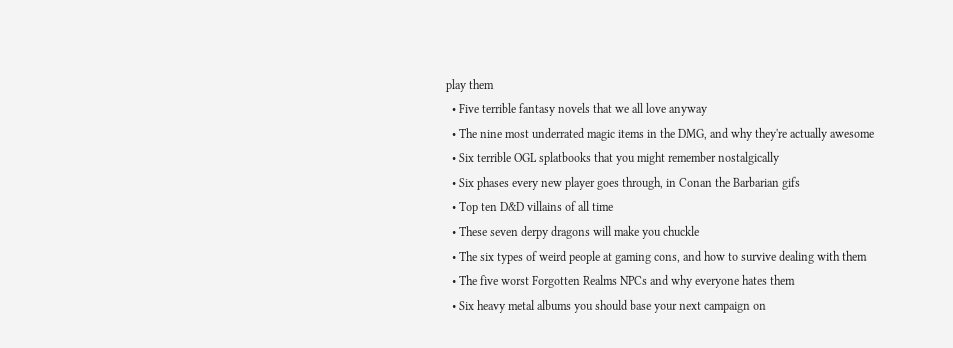play them
  • Five terrible fantasy novels that we all love anyway
  • The nine most underrated magic items in the DMG, and why they're actually awesome
  • Six terrible OGL splatbooks that you might remember nostalgically
  • Six phases every new player goes through, in Conan the Barbarian gifs
  • Top ten D&D villains of all time
  • These seven derpy dragons will make you chuckle
  • The six types of weird people at gaming cons, and how to survive dealing with them
  • The five worst Forgotten Realms NPCs and why everyone hates them
  • Six heavy metal albums you should base your next campaign on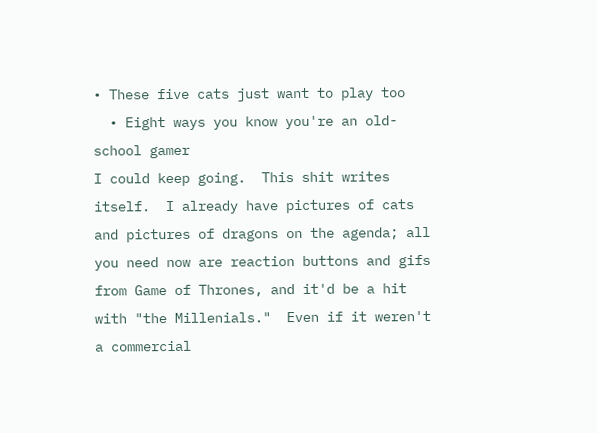• These five cats just want to play too
  • Eight ways you know you're an old-school gamer
I could keep going.  This shit writes itself.  I already have pictures of cats and pictures of dragons on the agenda; all you need now are reaction buttons and gifs from Game of Thrones, and it'd be a hit with "the Millenials."  Even if it weren't a commercial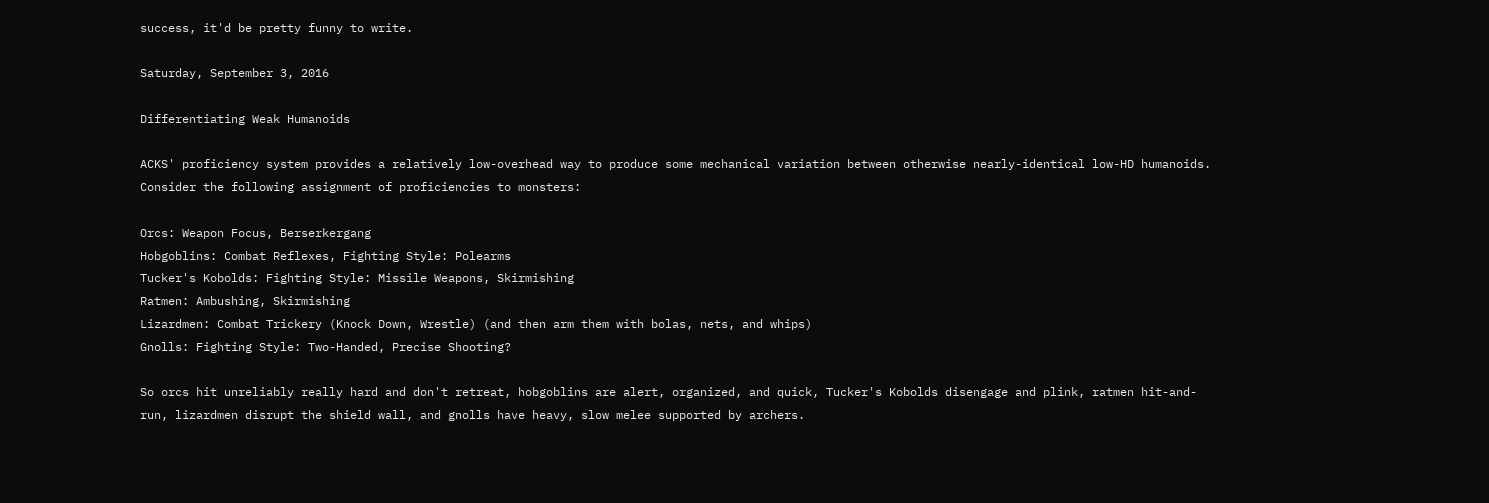success, it'd be pretty funny to write.

Saturday, September 3, 2016

Differentiating Weak Humanoids

ACKS' proficiency system provides a relatively low-overhead way to produce some mechanical variation between otherwise nearly-identical low-HD humanoids.  Consider the following assignment of proficiencies to monsters:

Orcs: Weapon Focus, Berserkergang
Hobgoblins: Combat Reflexes, Fighting Style: Polearms
Tucker's Kobolds: Fighting Style: Missile Weapons, Skirmishing
Ratmen: Ambushing, Skirmishing
Lizardmen: Combat Trickery (Knock Down, Wrestle) (and then arm them with bolas, nets, and whips)
Gnolls: Fighting Style: Two-Handed, Precise Shooting?

So orcs hit unreliably really hard and don't retreat, hobgoblins are alert, organized, and quick, Tucker's Kobolds disengage and plink, ratmen hit-and-run, lizardmen disrupt the shield wall, and gnolls have heavy, slow melee supported by archers.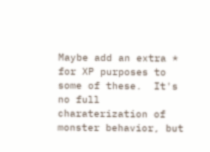Maybe add an extra * for XP purposes to some of these.  It's no full charaterization of monster behavior, but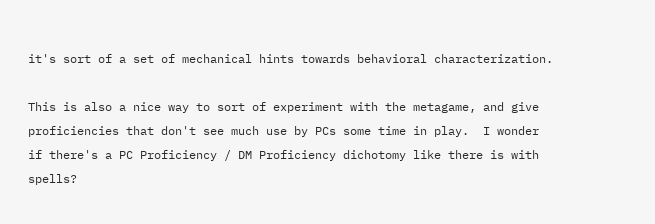it's sort of a set of mechanical hints towards behavioral characterization.

This is also a nice way to sort of experiment with the metagame, and give proficiencies that don't see much use by PCs some time in play.  I wonder if there's a PC Proficiency / DM Proficiency dichotomy like there is with spells?